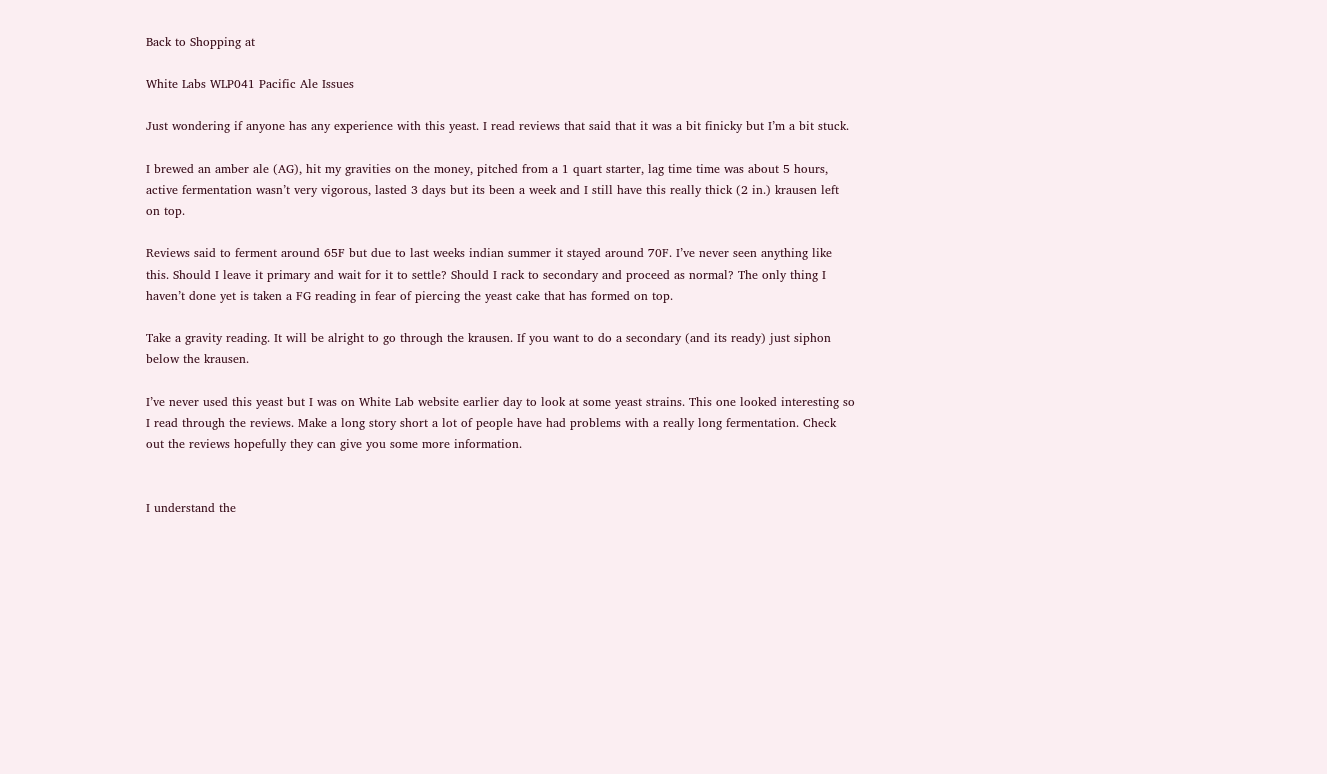Back to Shopping at

White Labs WLP041 Pacific Ale Issues

Just wondering if anyone has any experience with this yeast. I read reviews that said that it was a bit finicky but I’m a bit stuck.

I brewed an amber ale (AG), hit my gravities on the money, pitched from a 1 quart starter, lag time time was about 5 hours, active fermentation wasn’t very vigorous, lasted 3 days but its been a week and I still have this really thick (2 in.) krausen left on top.

Reviews said to ferment around 65F but due to last weeks indian summer it stayed around 70F. I’ve never seen anything like this. Should I leave it primary and wait for it to settle? Should I rack to secondary and proceed as normal? The only thing I haven’t done yet is taken a FG reading in fear of piercing the yeast cake that has formed on top.

Take a gravity reading. It will be alright to go through the krausen. If you want to do a secondary (and its ready) just siphon below the krausen.

I’ve never used this yeast but I was on White Lab website earlier day to look at some yeast strains. This one looked interesting so I read through the reviews. Make a long story short a lot of people have had problems with a really long fermentation. Check out the reviews hopefully they can give you some more information.


I understand the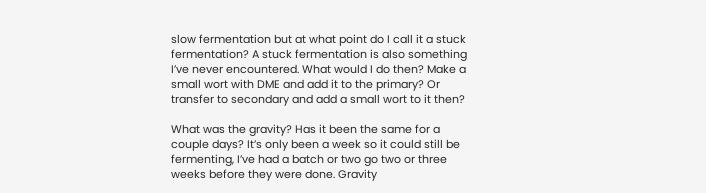slow fermentation but at what point do I call it a stuck fermentation? A stuck fermentation is also something I’ve never encountered. What would I do then? Make a small wort with DME and add it to the primary? Or transfer to secondary and add a small wort to it then?

What was the gravity? Has it been the same for a couple days? It’s only been a week so it could still be fermenting, I’ve had a batch or two go two or three weeks before they were done. Gravity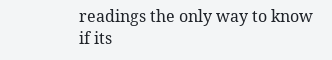readings the only way to know if its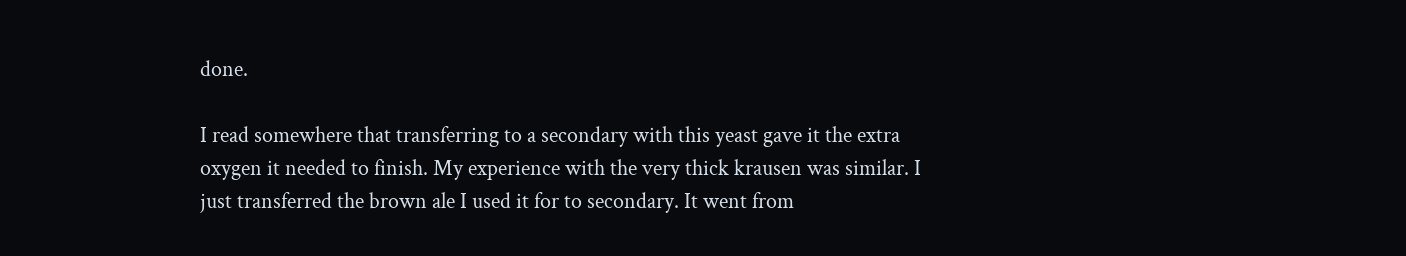done.

I read somewhere that transferring to a secondary with this yeast gave it the extra oxygen it needed to finish. My experience with the very thick krausen was similar. I just transferred the brown ale I used it for to secondary. It went from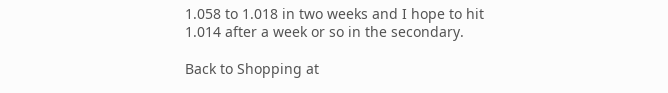1.058 to 1.018 in two weeks and I hope to hit 1.014 after a week or so in the secondary.

Back to Shopping at